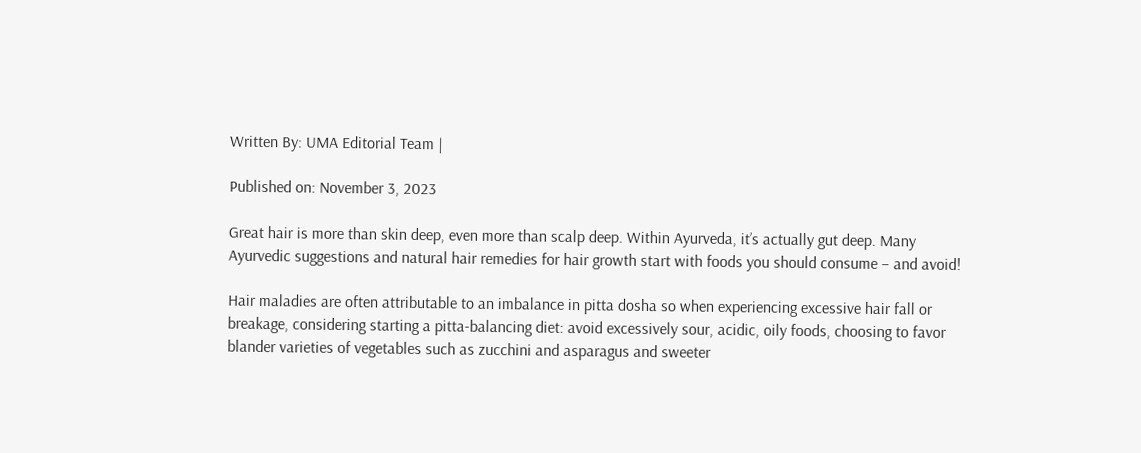Written By: UMA Editorial Team |

Published on: November 3, 2023

Great hair is more than skin deep, even more than scalp deep. Within Ayurveda, it’s actually gut deep. Many Ayurvedic suggestions and natural hair remedies for hair growth start with foods you should consume – and avoid!

Hair maladies are often attributable to an imbalance in pitta dosha so when experiencing excessive hair fall or breakage, considering starting a pitta-balancing diet: avoid excessively sour, acidic, oily foods, choosing to favor blander varieties of vegetables such as zucchini and asparagus and sweeter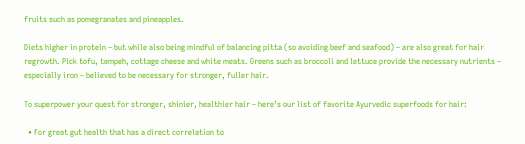fruits such as pomegranates and pineapples.

Diets higher in protein – but while also being mindful of balancing pitta (so avoiding beef and seafood) – are also great for hair regrowth. Pick tofu, tempeh, cottage cheese and white meats. Greens such as broccoli and lettuce provide the necessary nutrients – especially iron – believed to be necessary for stronger, fuller hair.

To superpower your quest for stronger, shinier, healthier hair – here’s our list of favorite Ayurvedic superfoods for hair:

  • For great gut health that has a direct correlation to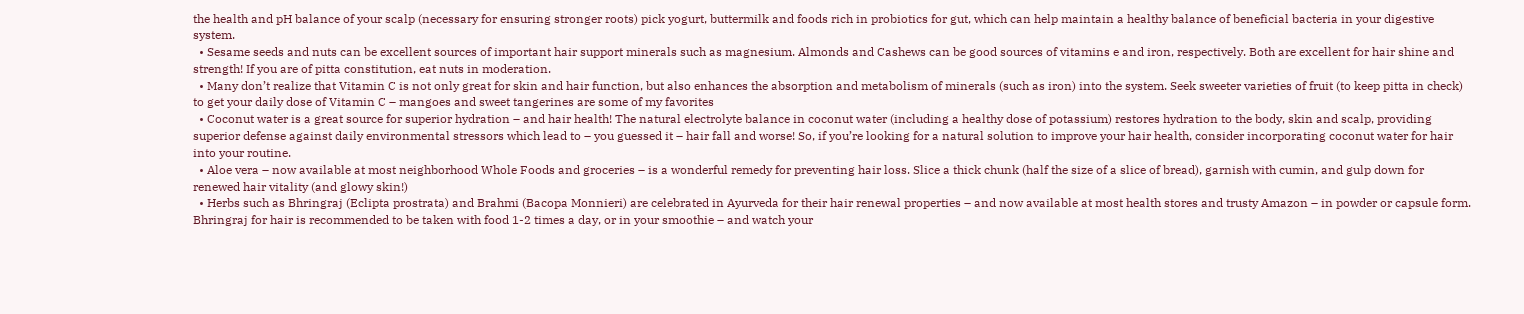the health and pH balance of your scalp (necessary for ensuring stronger roots) pick yogurt, buttermilk and foods rich in probiotics for gut, which can help maintain a healthy balance of beneficial bacteria in your digestive system.
  • Sesame seeds and nuts can be excellent sources of important hair support minerals such as magnesium. Almonds and Cashews can be good sources of vitamins e and iron, respectively. Both are excellent for hair shine and strength! If you are of pitta constitution, eat nuts in moderation.
  • Many don’t realize that Vitamin C is not only great for skin and hair function, but also enhances the absorption and metabolism of minerals (such as iron) into the system. Seek sweeter varieties of fruit (to keep pitta in check) to get your daily dose of Vitamin C – mangoes and sweet tangerines are some of my favorites
  • Coconut water is a great source for superior hydration – and hair health! The natural electrolyte balance in coconut water (including a healthy dose of potassium) restores hydration to the body, skin and scalp, providing superior defense against daily environmental stressors which lead to – you guessed it – hair fall and worse! So, if you’re looking for a natural solution to improve your hair health, consider incorporating coconut water for hair into your routine.
  • Aloe vera – now available at most neighborhood Whole Foods and groceries – is a wonderful remedy for preventing hair loss. Slice a thick chunk (half the size of a slice of bread), garnish with cumin, and gulp down for renewed hair vitality (and glowy skin!)
  • Herbs such as Bhringraj (Eclipta prostrata) and Brahmi (Bacopa Monnieri) are celebrated in Ayurveda for their hair renewal properties – and now available at most health stores and trusty Amazon – in powder or capsule form. Bhringraj for hair is recommended to be taken with food 1-2 times a day, or in your smoothie – and watch your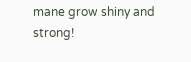mane grow shiny and strong!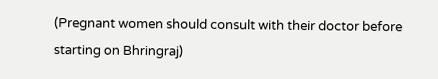(Pregnant women should consult with their doctor before starting on Bhringraj)